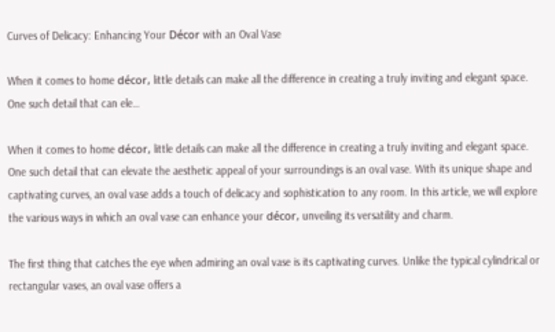Curves of Delicacy: Enhancing Your Décor with an Oval Vase

When it comes to home décor, little details can make all the difference in creating a truly inviting and elegant space. One such detail that can ele…

When it comes to home décor, little details can make all the difference in creating a truly inviting and elegant space. One such detail that can elevate the aesthetic appeal of your surroundings is an oval vase. With its unique shape and captivating curves, an oval vase adds a touch of delicacy and sophistication to any room. In this article, we will explore the various ways in which an oval vase can enhance your décor, unveiling its versatility and charm.

The first thing that catches the eye when admiring an oval vase is its captivating curves. Unlike the typical cylindrical or rectangular vases, an oval vase offers a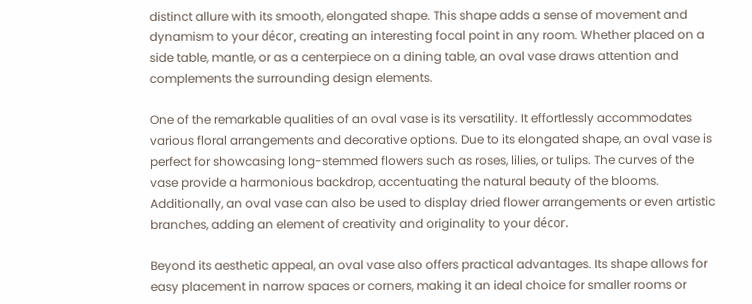distinct allure with its smooth, elongated shape. This shape adds a sense of movement and dynamism to your décor, creating an interesting focal point in any room. Whether placed on a side table, mantle, or as a centerpiece on a dining table, an oval vase draws attention and complements the surrounding design elements.

One of the remarkable qualities of an oval vase is its versatility. It effortlessly accommodates various floral arrangements and decorative options. Due to its elongated shape, an oval vase is perfect for showcasing long-stemmed flowers such as roses, lilies, or tulips. The curves of the vase provide a harmonious backdrop, accentuating the natural beauty of the blooms. Additionally, an oval vase can also be used to display dried flower arrangements or even artistic branches, adding an element of creativity and originality to your décor.

Beyond its aesthetic appeal, an oval vase also offers practical advantages. Its shape allows for easy placement in narrow spaces or corners, making it an ideal choice for smaller rooms or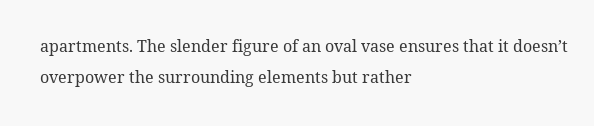apartments. The slender figure of an oval vase ensures that it doesn’t overpower the surrounding elements but rather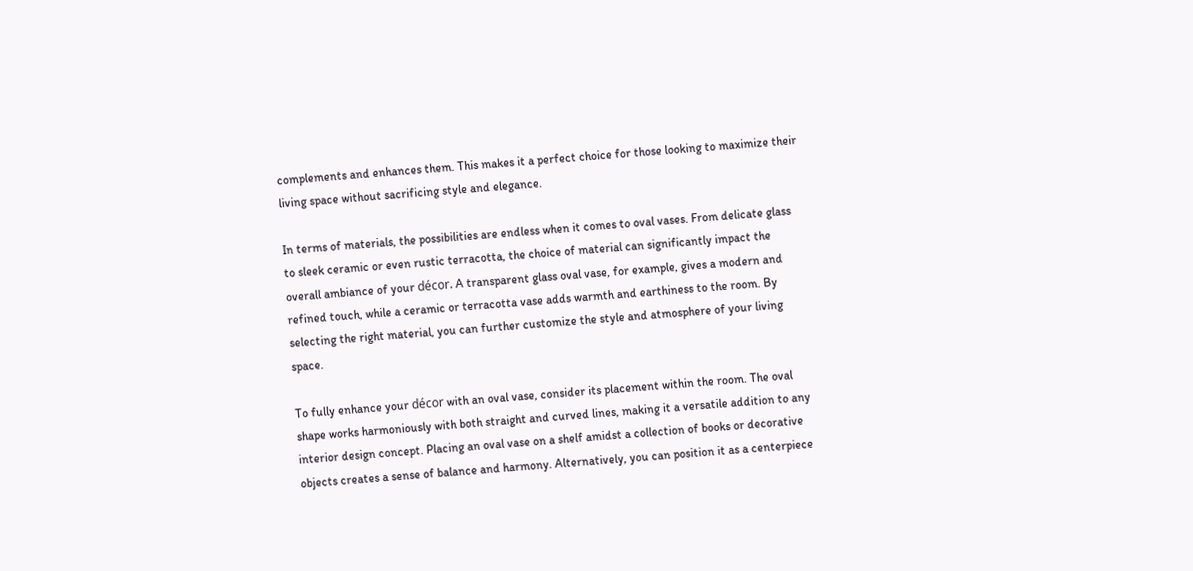complements and enhances them. This makes it a perfect choice for those looking to maximize their living space without sacrificing style and elegance.

In terms of materials, the possibilities are endless when it comes to oval vases. From delicate glass to sleek ceramic or even rustic terracotta, the choice of material can significantly impact the overall ambiance of your décor. A transparent glass oval vase, for example, gives a modern and refined touch, while a ceramic or terracotta vase adds warmth and earthiness to the room. By selecting the right material, you can further customize the style and atmosphere of your living space.

To fully enhance your décor with an oval vase, consider its placement within the room. The oval shape works harmoniously with both straight and curved lines, making it a versatile addition to any interior design concept. Placing an oval vase on a shelf amidst a collection of books or decorative objects creates a sense of balance and harmony. Alternatively, you can position it as a centerpiece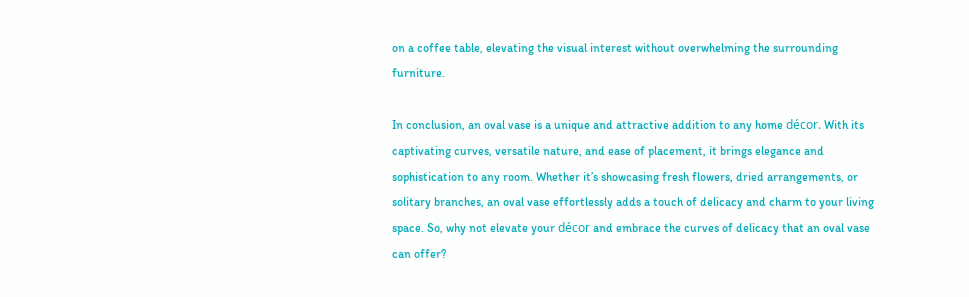on a coffee table, elevating the visual interest without overwhelming the surrounding furniture.

In conclusion, an oval vase is a unique and attractive addition to any home décor. With its captivating curves, versatile nature, and ease of placement, it brings elegance and sophistication to any room. Whether it’s showcasing fresh flowers, dried arrangements, or solitary branches, an oval vase effortlessly adds a touch of delicacy and charm to your living space. So, why not elevate your décor and embrace the curves of delicacy that an oval vase can offer?